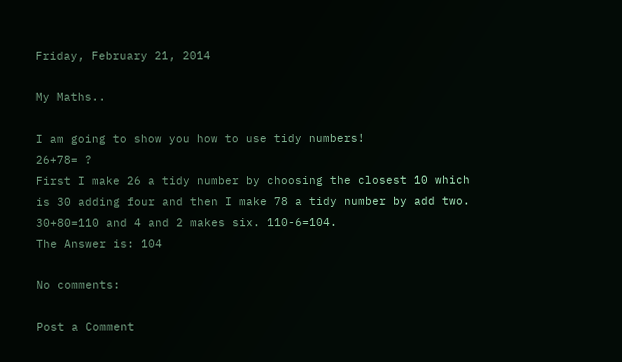Friday, February 21, 2014

My Maths..

I am going to show you how to use tidy numbers!
26+78= ?
First I make 26 a tidy number by choosing the closest 10 which is 30 adding four and then I make 78 a tidy number by add two.
30+80=110 and 4 and 2 makes six. 110-6=104.
The Answer is: 104

No comments:

Post a Comment